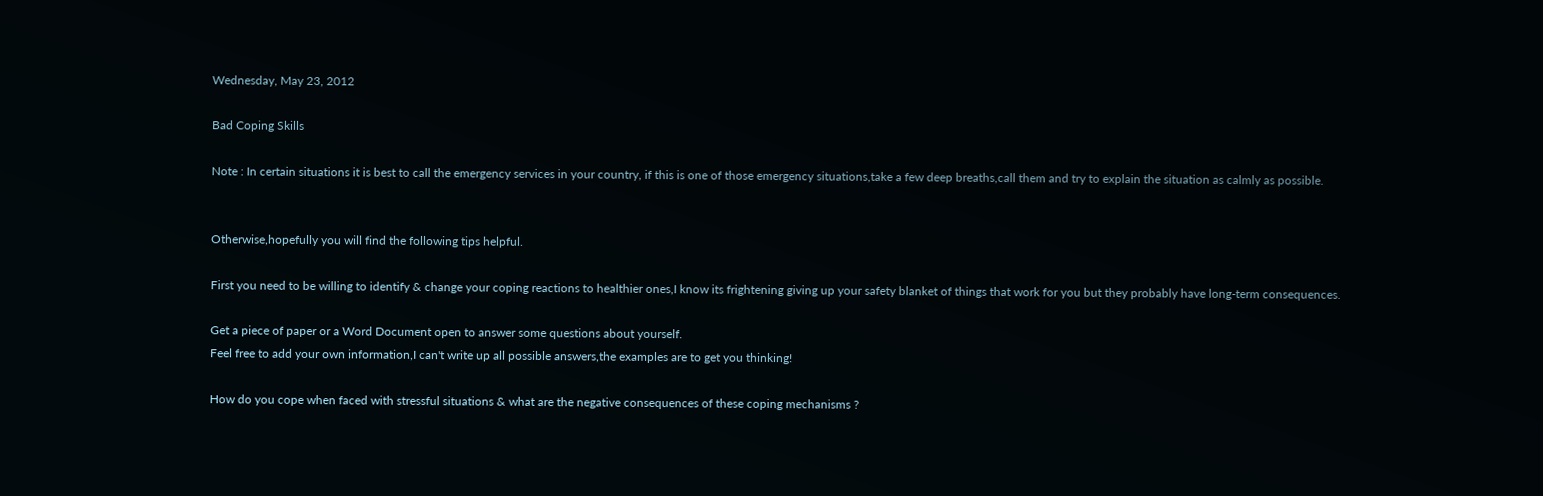Wednesday, May 23, 2012

Bad Coping Skills

Note : In certain situations it is best to call the emergency services in your country, if this is one of those emergency situations,take a few deep breaths,call them and try to explain the situation as calmly as possible.


Otherwise,hopefully you will find the following tips helpful.

First you need to be willing to identify & change your coping reactions to healthier ones,I know its frightening giving up your safety blanket of things that work for you but they probably have long-term consequences.

Get a piece of paper or a Word Document open to answer some questions about yourself.
Feel free to add your own information,I can't write up all possible answers,the examples are to get you thinking!

How do you cope when faced with stressful situations & what are the negative consequences of these coping mechanisms ?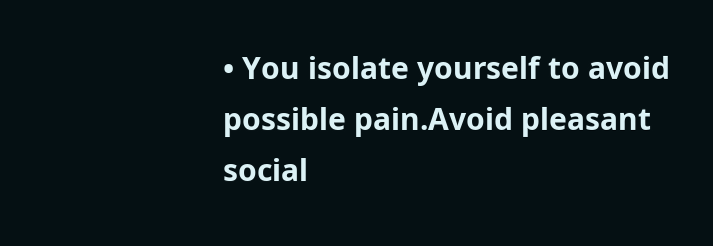• You isolate yourself to avoid possible pain.Avoid pleasant social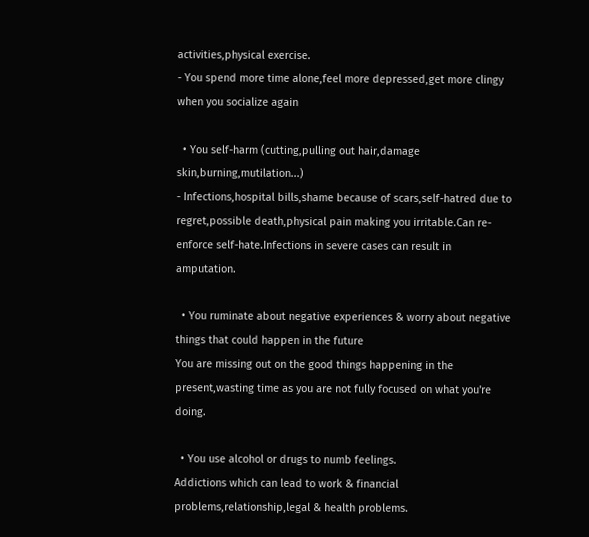activities,physical exercise.
- You spend more time alone,feel more depressed,get more clingy when you socialize again

  • You self-harm (cutting,pulling out hair,damage skin,burning,mutilation...)
- Infections,hospital bills,shame because of scars,self-hatred due to regret,possible death,physical pain making you irritable.Can re-enforce self-hate.Infections in severe cases can result in amputation.

  • You ruminate about negative experiences & worry about negative things that could happen in the future
You are missing out on the good things happening in the present,wasting time as you are not fully focused on what you're doing.

  • You use alcohol or drugs to numb feelings.
Addictions which can lead to work & financial problems,relationship,legal & health problems.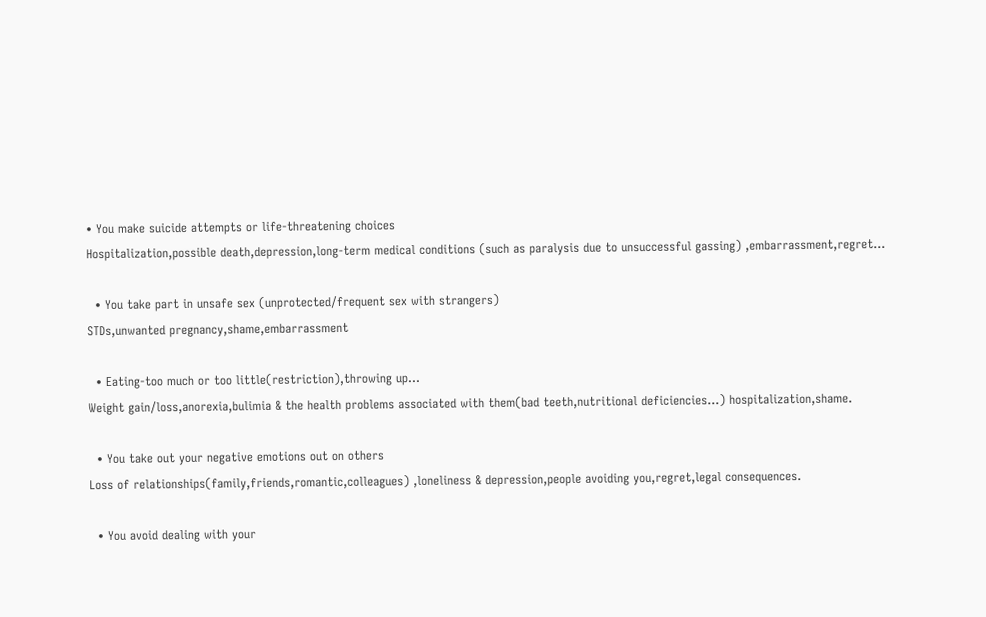• You make suicide attempts or life-threatening choices
Hospitalization,possible death,depression,long-term medical conditions (such as paralysis due to unsuccessful gassing) ,embarrassment,regret...

  • You take part in unsafe sex (unprotected/frequent sex with strangers)
STDs,unwanted pregnancy,shame,embarrassment

  • Eating-too much or too little(restriction),throwing up...
Weight gain/loss,anorexia,bulimia & the health problems associated with them(bad teeth,nutritional deficiencies...) hospitalization,shame.

  • You take out your negative emotions out on others
Loss of relationships(family,friends,romantic,colleagues) ,loneliness & depression,people avoiding you,regret,legal consequences.

  • You avoid dealing with your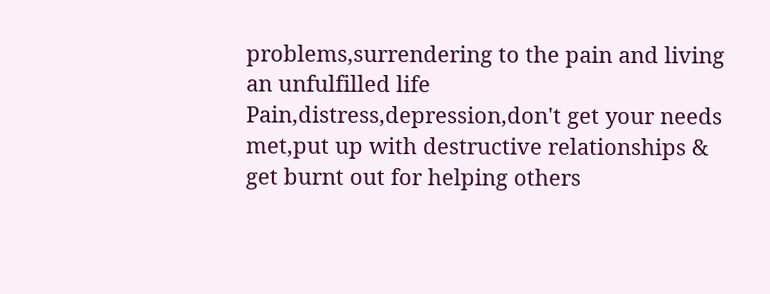problems,surrendering to the pain and living an unfulfilled life
Pain,distress,depression,don't get your needs met,put up with destructive relationships & get burnt out for helping others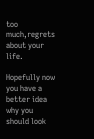too much,regrets about your life.

Hopefully now you have a better idea why you should look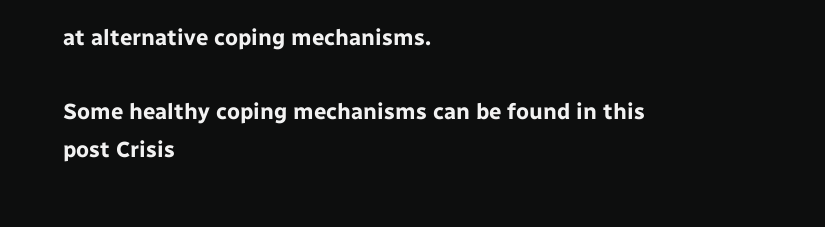at alternative coping mechanisms.

Some healthy coping mechanisms can be found in this post Crisis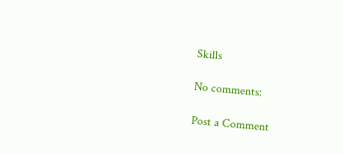Skills

No comments:

Post a Comment